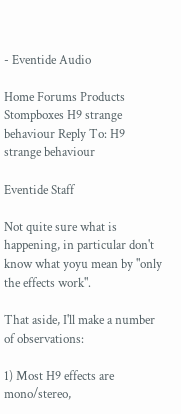- Eventide Audio

Home Forums Products Stompboxes H9 strange behaviour Reply To: H9 strange behaviour

Eventide Staff

Not quite sure what is happening, in particular don't know what yoyu mean by "only the effects work".

That aside, I'll make a number of observations:

1) Most H9 effects are mono/stereo,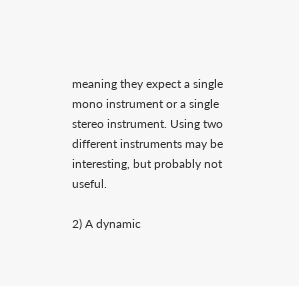meaning they expect a single mono instrument or a single stereo instrument. Using two different instruments may be interesting, but probably not useful.

2) A dynamic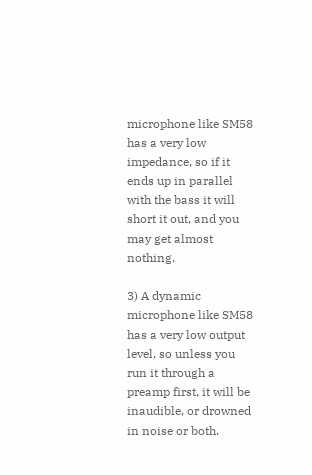microphone like SM58 has a very low impedance, so if it ends up in parallel with the bass it will short it out, and you may get almost nothing.

3) A dynamic microphone like SM58 has a very low output level, so unless you run it through a preamp first, it will be inaudible, or drowned in noise or both.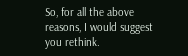So, for all the above reasons, I would suggest you rethink.